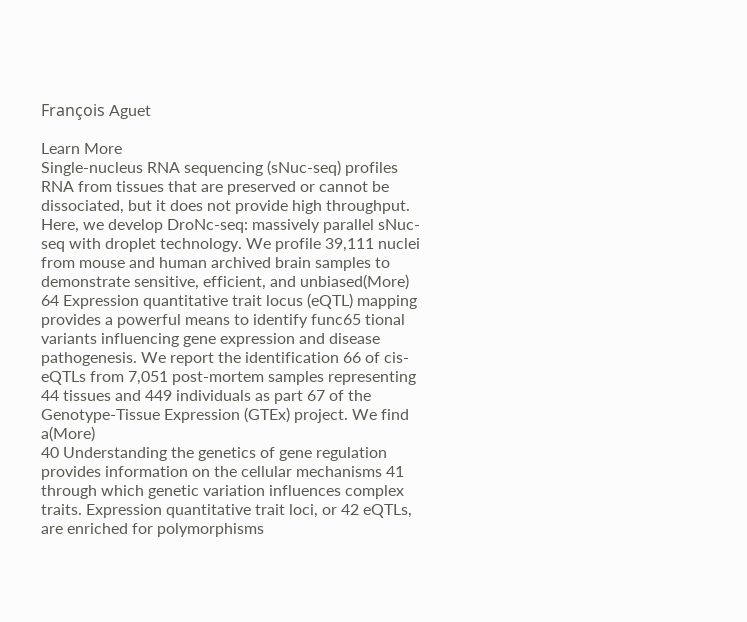François Aguet

Learn More
Single-nucleus RNA sequencing (sNuc-seq) profiles RNA from tissues that are preserved or cannot be dissociated, but it does not provide high throughput. Here, we develop DroNc-seq: massively parallel sNuc-seq with droplet technology. We profile 39,111 nuclei from mouse and human archived brain samples to demonstrate sensitive, efficient, and unbiased(More)
64 Expression quantitative trait locus (eQTL) mapping provides a powerful means to identify func65 tional variants influencing gene expression and disease pathogenesis. We report the identification 66 of cis-eQTLs from 7,051 post-mortem samples representing 44 tissues and 449 individuals as part 67 of the Genotype-Tissue Expression (GTEx) project. We find a(More)
40 Understanding the genetics of gene regulation provides information on the cellular mechanisms 41 through which genetic variation influences complex traits. Expression quantitative trait loci, or 42 eQTLs, are enriched for polymorphisms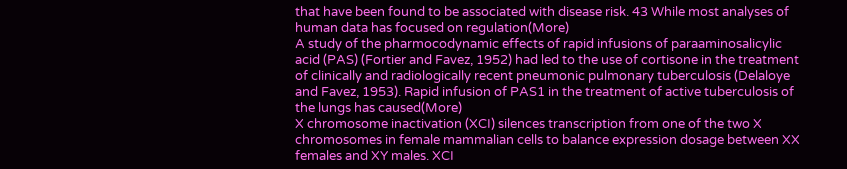that have been found to be associated with disease risk. 43 While most analyses of human data has focused on regulation(More)
A study of the pharmocodynamic effects of rapid infusions of paraaminosalicylic acid (PAS) (Fortier and Favez, 1952) had led to the use of cortisone in the treatment of clinically and radiologically recent pneumonic pulmonary tuberculosis (Delaloye and Favez, 1953). Rapid infusion of PAS1 in the treatment of active tuberculosis of the lungs has caused(More)
X chromosome inactivation (XCI) silences transcription from one of the two X chromosomes in female mammalian cells to balance expression dosage between XX females and XY males. XCI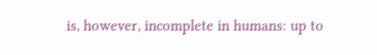is, however, incomplete in humans: up to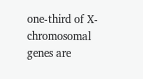one-third of X-chromosomal genes are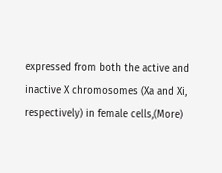expressed from both the active and inactive X chromosomes (Xa and Xi, respectively) in female cells,(More)